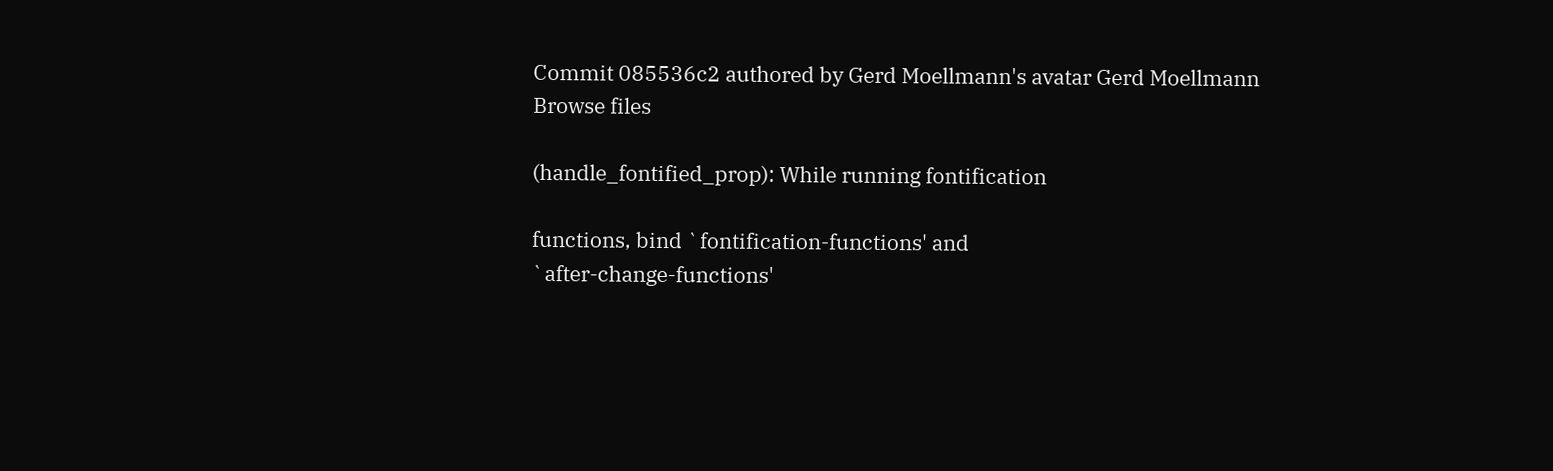Commit 085536c2 authored by Gerd Moellmann's avatar Gerd Moellmann
Browse files

(handle_fontified_prop): While running fontification

functions, bind `fontification-functions' and
`after-change-functions'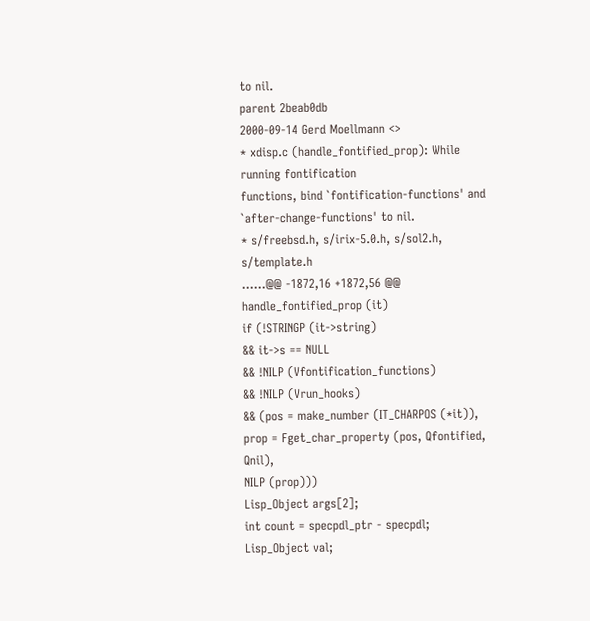to nil.
parent 2beab0db
2000-09-14 Gerd Moellmann <>
* xdisp.c (handle_fontified_prop): While running fontification
functions, bind `fontification-functions' and
`after-change-functions' to nil.
* s/freebsd.h, s/irix-5.0.h, s/sol2.h, s/template.h
......@@ -1872,16 +1872,56 @@ handle_fontified_prop (it)
if (!STRINGP (it->string)
&& it->s == NULL
&& !NILP (Vfontification_functions)
&& !NILP (Vrun_hooks)
&& (pos = make_number (IT_CHARPOS (*it)),
prop = Fget_char_property (pos, Qfontified, Qnil),
NILP (prop)))
Lisp_Object args[2];
int count = specpdl_ptr - specpdl;
Lisp_Object val;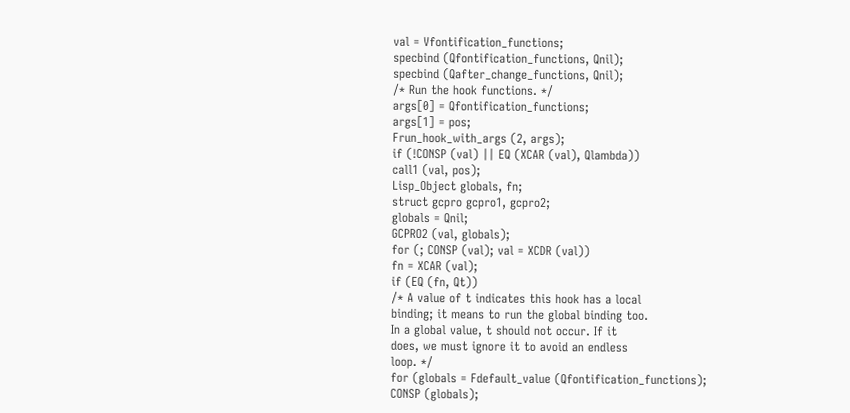val = Vfontification_functions;
specbind (Qfontification_functions, Qnil);
specbind (Qafter_change_functions, Qnil);
/* Run the hook functions. */
args[0] = Qfontification_functions;
args[1] = pos;
Frun_hook_with_args (2, args);
if (!CONSP (val) || EQ (XCAR (val), Qlambda))
call1 (val, pos);
Lisp_Object globals, fn;
struct gcpro gcpro1, gcpro2;
globals = Qnil;
GCPRO2 (val, globals);
for (; CONSP (val); val = XCDR (val))
fn = XCAR (val);
if (EQ (fn, Qt))
/* A value of t indicates this hook has a local
binding; it means to run the global binding too.
In a global value, t should not occur. If it
does, we must ignore it to avoid an endless
loop. */
for (globals = Fdefault_value (Qfontification_functions);
CONSP (globals);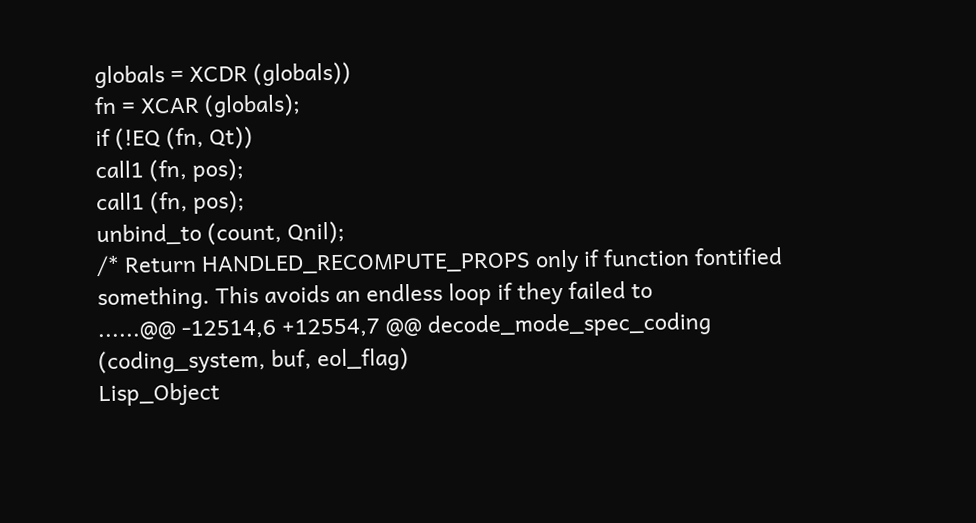globals = XCDR (globals))
fn = XCAR (globals);
if (!EQ (fn, Qt))
call1 (fn, pos);
call1 (fn, pos);
unbind_to (count, Qnil);
/* Return HANDLED_RECOMPUTE_PROPS only if function fontified
something. This avoids an endless loop if they failed to
......@@ -12514,6 +12554,7 @@ decode_mode_spec_coding (coding_system, buf, eol_flag)
Lisp_Object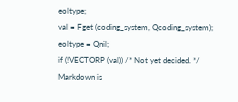eoltype;
val = Fget (coding_system, Qcoding_system);
eoltype = Qnil;
if (!VECTORP (val)) /* Not yet decided. */
Markdown is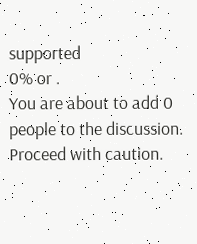supported
0% or .
You are about to add 0 people to the discussion. Proceed with caution.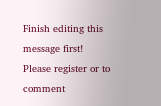Finish editing this message first!
Please register or to comment